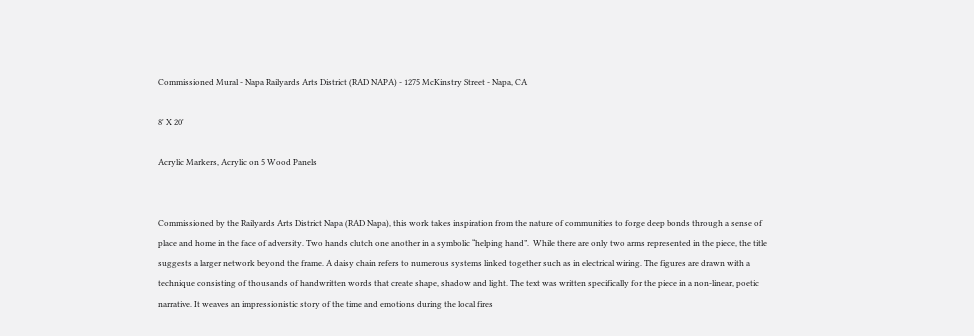Commissioned Mural - Napa Railyards Arts District (RAD NAPA) - 1275 McKinstry Street - Napa, CA

8' X 20'

Acrylic Markers, Acrylic on 5 Wood Panels


Commissioned by the Railyards Arts District Napa (RAD Napa), this work takes inspiration from the nature of communities to forge deep bonds through a sense of place and home in the face of adversity. Two hands clutch one another in a symbolic “helping hand”.  While there are only two arms represented in the piece, the title suggests a larger network beyond the frame. A daisy chain refers to numerous systems linked together such as in electrical wiring. The figures are drawn with a technique consisting of thousands of handwritten words that create shape, shadow and light. The text was written specifically for the piece in a non-linear, poetic narrative. It weaves an impressionistic story of the time and emotions during the local fires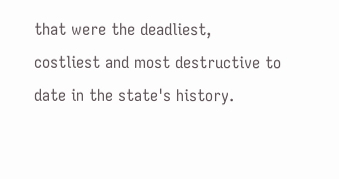that were the deadliest, costliest and most destructive to date in the state's history.